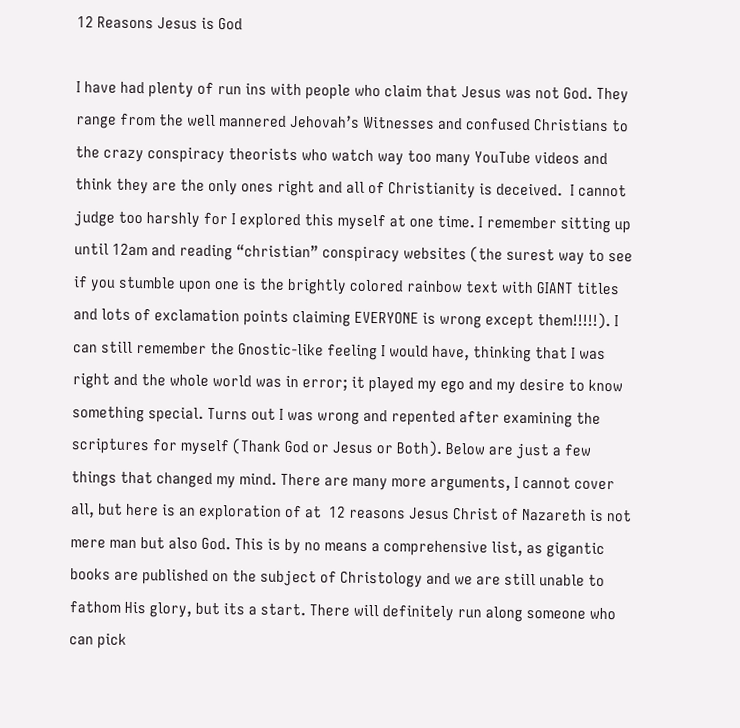12 Reasons Jesus is God

I have had plenty of run ins with people who claim that Jesus was not God. They range from the well mannered Jehovah’s Witnesses and confused Christians to the crazy conspiracy theorists who watch way too many YouTube videos and think they are the only ones right and all of Christianity is deceived.  I cannot judge too harshly for I explored this myself at one time. I remember sitting up until 12am and reading “christian” conspiracy websites (the surest way to see if you stumble upon one is the brightly colored rainbow text with GIANT titles and lots of exclamation points claiming EVERYONE is wrong except them!!!!!). I can still remember the Gnostic-like feeling I would have, thinking that I was right and the whole world was in error; it played my ego and my desire to know something special. Turns out I was wrong and repented after examining the scriptures for myself (Thank God or Jesus or Both). Below are just a few things that changed my mind. There are many more arguments, I cannot cover all, but here is an exploration of at  12 reasons Jesus Christ of Nazareth is not mere man but also God. This is by no means a comprehensive list, as gigantic books are published on the subject of Christology and we are still unable to fathom His glory, but its a start. There will definitely run along someone who can pick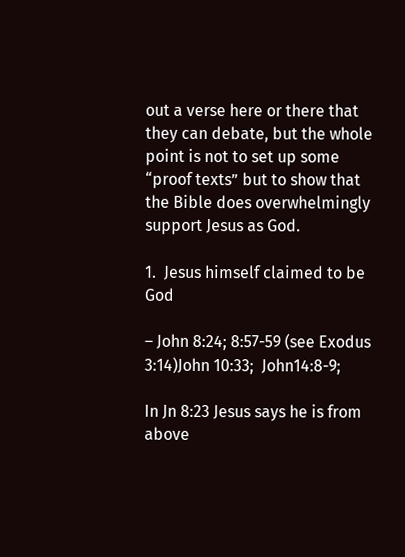out a verse here or there that they can debate, but the whole point is not to set up some “proof texts” but to show that the Bible does overwhelmingly support Jesus as God.

1.  Jesus himself claimed to be God

– John 8:24; 8:57-59 (see Exodus 3:14)John 10:33;  John14:8-9;

In Jn 8:23 Jesus says he is from above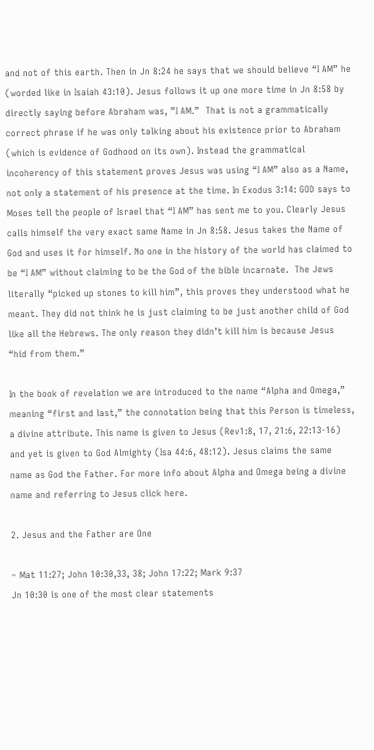and not of this earth. Then in Jn 8:24 he says that we should believe “I AM” he (worded like in Isaiah 43:10). Jesus follows it up one more time in Jn 8:58 by directly saying before Abraham was, ”I AM.”  That is not a grammatically correct phrase if he was only talking about his existence prior to Abraham (which is evidence of Godhood on its own). Instead the grammatical incoherency of this statement proves Jesus was using “I AM” also as a Name, not only a statement of his presence at the time. In Exodus 3:14: GOD says to Moses tell the people of Israel that “I AM” has sent me to you. Clearly Jesus calls himself the very exact same Name in Jn 8:58. Jesus takes the Name of God and uses it for himself. No one in the history of the world has claimed to be “I AM” without claiming to be the God of the bible incarnate.  The Jews literally “picked up stones to kill him”, this proves they understood what he meant. They did not think he is just claiming to be just another child of God like all the Hebrews. The only reason they didn’t kill him is because Jesus “hid from them.”

In the book of revelation we are introduced to the name “Alpha and Omega,” meaning “first and last,” the connotation being that this Person is timeless, a divine attribute. This name is given to Jesus (Rev1:8, 17, 21:6, 22:13-16) and yet is given to God Almighty (Isa 44:6, 48:12). Jesus claims the same name as God the Father. For more info about Alpha and Omega being a divine name and referring to Jesus click here.

2. Jesus and the Father are One

– Mat 11:27; John 10:30,33, 38; John 17:22; Mark 9:37
Jn 10:30 is one of the most clear statements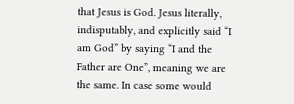that Jesus is God. Jesus literally, indisputably, and explicitly said “I am God” by saying “I and the Father are One”, meaning we are the same. In case some would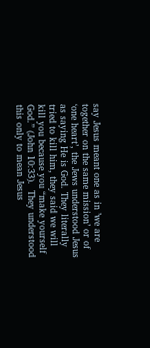say Jesus meant one as in ’we are together on the same mission’ or of ‘one heart’, the Jews understood Jesus as saying He is God. They literally tried to kill him, they said we will kill you because you “make yourself God.” (John 10:33).  They understood this only to mean Jesus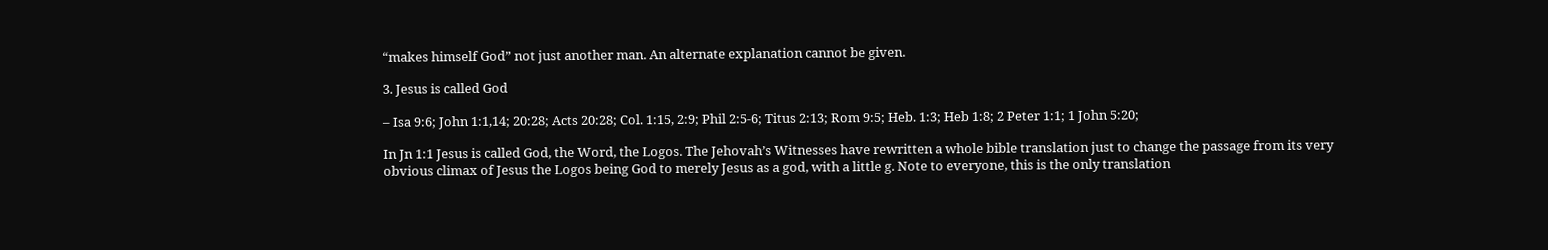“makes himself God” not just another man. An alternate explanation cannot be given.

3. Jesus is called God

– Isa 9:6; John 1:1,14; 20:28; Acts 20:28; Col. 1:15, 2:9; Phil 2:5-6; Titus 2:13; Rom 9:5; Heb. 1:3; Heb 1:8; 2 Peter 1:1; 1 John 5:20;

In Jn 1:1 Jesus is called God, the Word, the Logos. The Jehovah’s Witnesses have rewritten a whole bible translation just to change the passage from its very obvious climax of Jesus the Logos being God to merely Jesus as a god, with a little g. Note to everyone, this is the only translation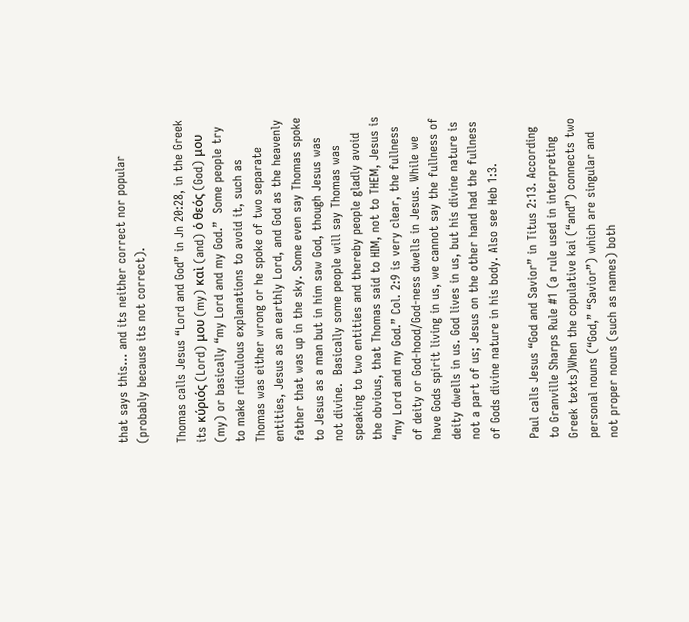that says this… and its neither correct nor popular (probably because its not correct).

Thomas calls Jesus “Lord and God” in Jn 20:28, in the Greek its κύριός (Lord) μου (my) καὶ (and) ὁ θεός (God) μου (my) or basically “my Lord and my God.”  Some people try to make ridiculous explanations to avoid it, such as Thomas was either wrong or he spoke of two separate entities, Jesus as an earthly Lord, and God as the heavenly father that was up in the sky. Some even say Thomas spoke to Jesus as a man but in him saw God, though Jesus was not divine.  Basically some people will say Thomas was speaking to two entities and thereby people gladly avoid the obvious, that Thomas said to HIM, not to THEM, Jesus is “my Lord and my God.” Col. 2:9 is very clear, the fullness of deity or God-hood/God-ness dwells in Jesus. While we have Gods spirit living in us, we cannot say the fullness of deity dwells in us. God lives in us, but his divine nature is not a part of us; Jesus on the other hand had the fullness of Gods divine nature in his body. Also see Heb 1:3.

Paul calls Jesus “God and Savior” in Titus 2:13. According to Granville Sharps Rule #1 (a rule used in interpreting Greek texts)When the copulative kai (“and”) connects two personal nouns (“God,” “Savior”) which are singular and not proper nouns (such as names) both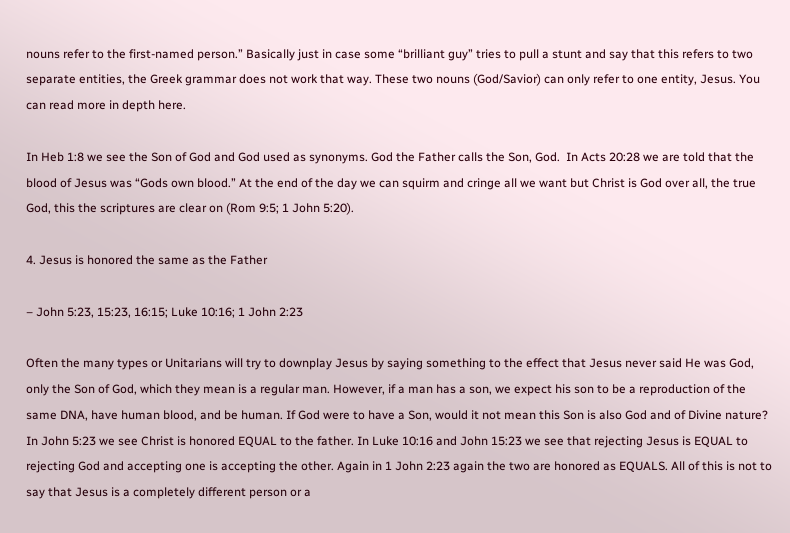nouns refer to the first-named person.” Basically just in case some “brilliant guy” tries to pull a stunt and say that this refers to two separate entities, the Greek grammar does not work that way. These two nouns (God/Savior) can only refer to one entity, Jesus. You can read more in depth here.

In Heb 1:8 we see the Son of God and God used as synonyms. God the Father calls the Son, God.  In Acts 20:28 we are told that the blood of Jesus was “Gods own blood.” At the end of the day we can squirm and cringe all we want but Christ is God over all, the true God, this the scriptures are clear on (Rom 9:5; 1 John 5:20).

4. Jesus is honored the same as the Father

– John 5:23, 15:23, 16:15; Luke 10:16; 1 John 2:23

Often the many types or Unitarians will try to downplay Jesus by saying something to the effect that Jesus never said He was God, only the Son of God, which they mean is a regular man. However, if a man has a son, we expect his son to be a reproduction of the same DNA, have human blood, and be human. If God were to have a Son, would it not mean this Son is also God and of Divine nature? In John 5:23 we see Christ is honored EQUAL to the father. In Luke 10:16 and John 15:23 we see that rejecting Jesus is EQUAL to rejecting God and accepting one is accepting the other. Again in 1 John 2:23 again the two are honored as EQUALS. All of this is not to say that Jesus is a completely different person or a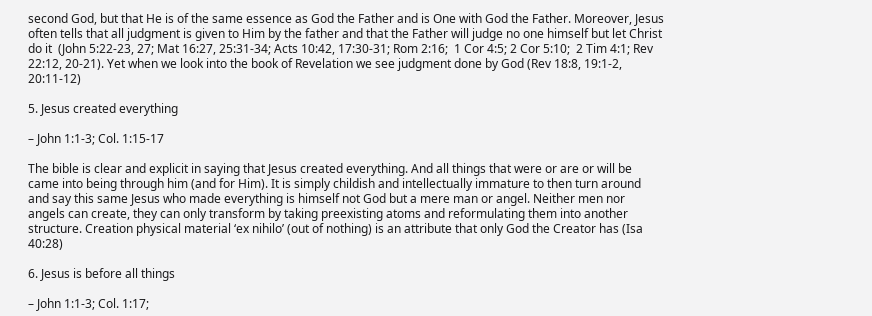second God, but that He is of the same essence as God the Father and is One with God the Father. Moreover, Jesus often tells that all judgment is given to Him by the father and that the Father will judge no one himself but let Christ do it  (John 5:22-23, 27; Mat 16:27, 25:31-34; Acts 10:42, 17:30-31; Rom 2:16;  1 Cor 4:5; 2 Cor 5:10;  2 Tim 4:1; Rev 22:12, 20-21). Yet when we look into the book of Revelation we see judgment done by God (Rev 18:8, 19:1-2, 20:11-12)

5. Jesus created everything

– John 1:1-3; Col. 1:15-17

The bible is clear and explicit in saying that Jesus created everything. And all things that were or are or will be came into being through him (and for Him). It is simply childish and intellectually immature to then turn around and say this same Jesus who made everything is himself not God but a mere man or angel. Neither men nor angels can create, they can only transform by taking preexisting atoms and reformulating them into another structure. Creation physical material ‘ex nihilo’ (out of nothing) is an attribute that only God the Creator has (Isa 40:28)

6. Jesus is before all things

– John 1:1-3; Col. 1:17;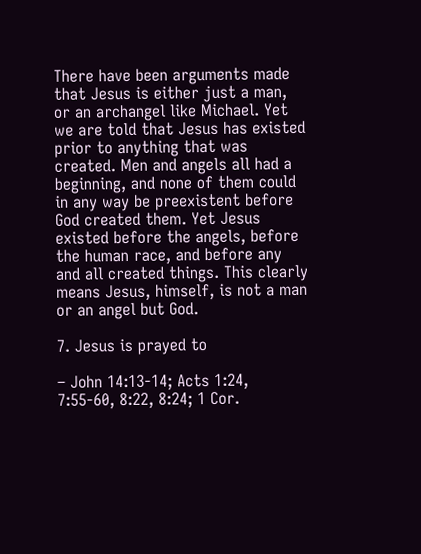There have been arguments made that Jesus is either just a man, or an archangel like Michael. Yet we are told that Jesus has existed prior to anything that was created. Men and angels all had a beginning, and none of them could in any way be preexistent before God created them. Yet Jesus existed before the angels, before the human race, and before any and all created things. This clearly means Jesus, himself, is not a man or an angel but God.

7. Jesus is prayed to

– John 14:13-14; Acts 1:24, 7:55-60, 8:22, 8:24; 1 Cor.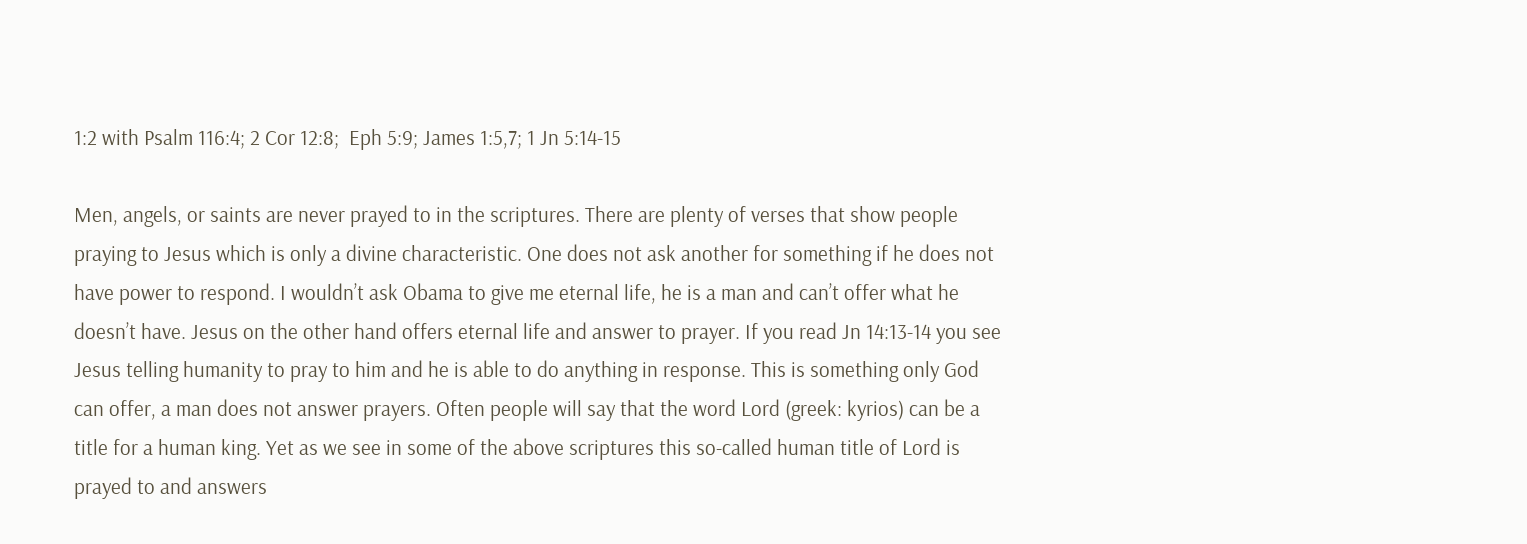1:2 with Psalm 116:4; 2 Cor 12:8;  Eph 5:9; James 1:5,7; 1 Jn 5:14-15

Men, angels, or saints are never prayed to in the scriptures. There are plenty of verses that show people praying to Jesus which is only a divine characteristic. One does not ask another for something if he does not have power to respond. I wouldn’t ask Obama to give me eternal life, he is a man and can’t offer what he doesn’t have. Jesus on the other hand offers eternal life and answer to prayer. If you read Jn 14:13-14 you see Jesus telling humanity to pray to him and he is able to do anything in response. This is something only God can offer, a man does not answer prayers. Often people will say that the word Lord (greek: kyrios) can be a title for a human king. Yet as we see in some of the above scriptures this so-called human title of Lord is prayed to and answers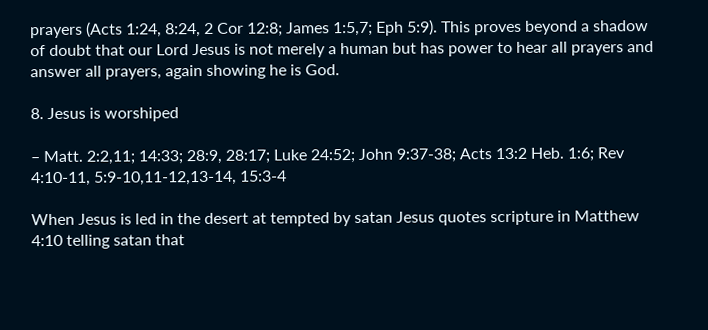prayers (Acts 1:24, 8:24, 2 Cor 12:8; James 1:5,7; Eph 5:9). This proves beyond a shadow of doubt that our Lord Jesus is not merely a human but has power to hear all prayers and answer all prayers, again showing he is God.

8. Jesus is worshiped

– Matt. 2:2,11; 14:33; 28:9, 28:17; Luke 24:52; John 9:37-38; Acts 13:2 Heb. 1:6; Rev 4:10-11, 5:9-10,11-12,13-14, 15:3-4

When Jesus is led in the desert at tempted by satan Jesus quotes scripture in Matthew 4:10 telling satan that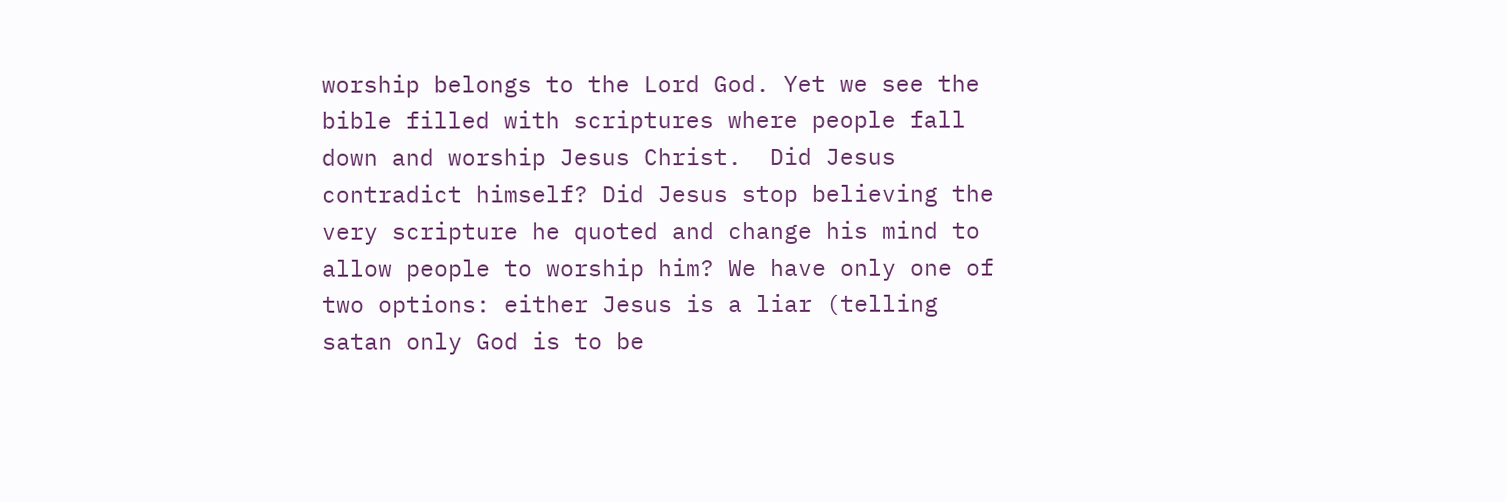worship belongs to the Lord God. Yet we see the bible filled with scriptures where people fall down and worship Jesus Christ.  Did Jesus contradict himself? Did Jesus stop believing the very scripture he quoted and change his mind to allow people to worship him? We have only one of two options: either Jesus is a liar (telling satan only God is to be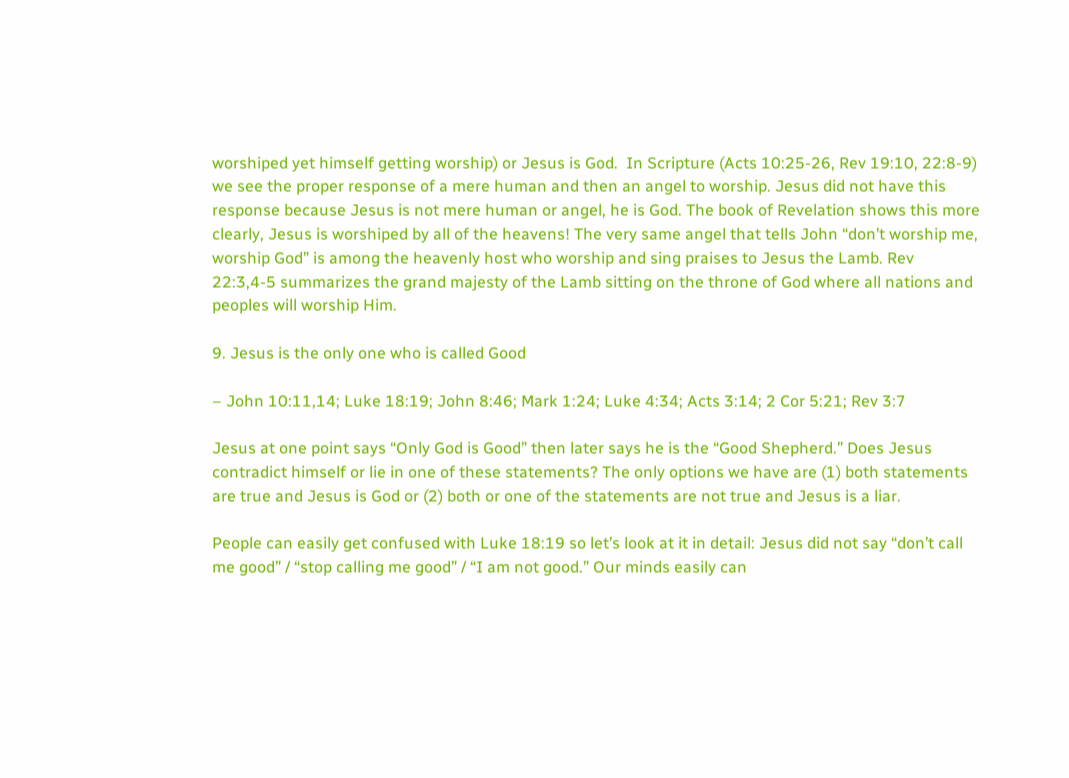worshiped yet himself getting worship) or Jesus is God.  In Scripture (Acts 10:25-26, Rev 19:10, 22:8-9) we see the proper response of a mere human and then an angel to worship. Jesus did not have this response because Jesus is not mere human or angel, he is God. The book of Revelation shows this more clearly, Jesus is worshiped by all of the heavens! The very same angel that tells John “don’t worship me, worship God” is among the heavenly host who worship and sing praises to Jesus the Lamb. Rev 22:3,4-5 summarizes the grand majesty of the Lamb sitting on the throne of God where all nations and peoples will worship Him.

9. Jesus is the only one who is called Good

– John 10:11,14; Luke 18:19; John 8:46; Mark 1:24; Luke 4:34; Acts 3:14; 2 Cor 5:21; Rev 3:7

Jesus at one point says “Only God is Good” then later says he is the “Good Shepherd.” Does Jesus contradict himself or lie in one of these statements? The only options we have are (1) both statements are true and Jesus is God or (2) both or one of the statements are not true and Jesus is a liar.

People can easily get confused with Luke 18:19 so let’s look at it in detail: Jesus did not say “don’t call me good” / “stop calling me good” / “I am not good.” Our minds easily can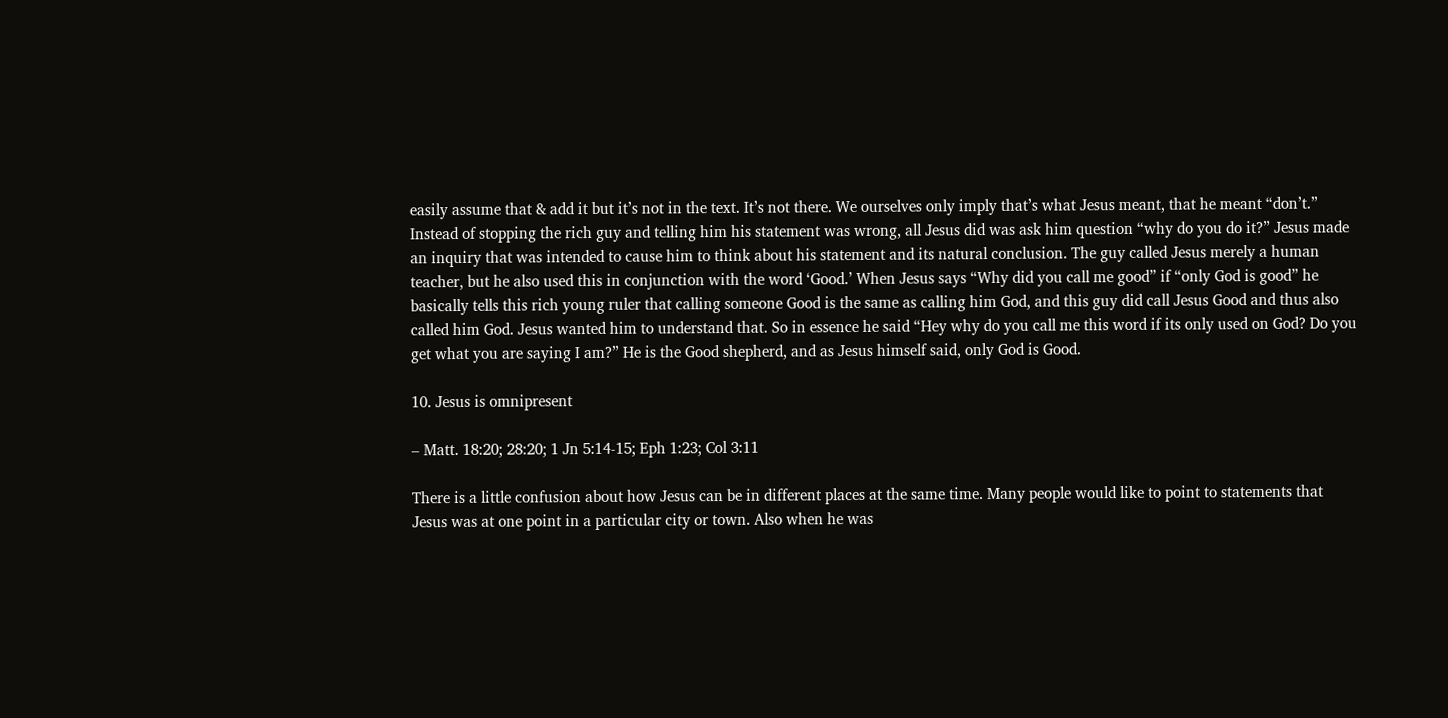easily assume that & add it but it’s not in the text. It’s not there. We ourselves only imply that’s what Jesus meant, that he meant “don’t.” Instead of stopping the rich guy and telling him his statement was wrong, all Jesus did was ask him question “why do you do it?” Jesus made an inquiry that was intended to cause him to think about his statement and its natural conclusion. The guy called Jesus merely a human teacher, but he also used this in conjunction with the word ‘Good.’ When Jesus says “Why did you call me good” if “only God is good” he basically tells this rich young ruler that calling someone Good is the same as calling him God, and this guy did call Jesus Good and thus also called him God. Jesus wanted him to understand that. So in essence he said “Hey why do you call me this word if its only used on God? Do you get what you are saying I am?” He is the Good shepherd, and as Jesus himself said, only God is Good.

10. Jesus is omnipresent

– Matt. 18:20; 28:20; 1 Jn 5:14-15; Eph 1:23; Col 3:11

There is a little confusion about how Jesus can be in different places at the same time. Many people would like to point to statements that Jesus was at one point in a particular city or town. Also when he was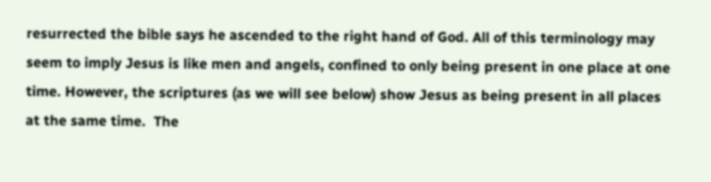resurrected the bible says he ascended to the right hand of God. All of this terminology may seem to imply Jesus is like men and angels, confined to only being present in one place at one time. However, the scriptures (as we will see below) show Jesus as being present in all places at the same time.  The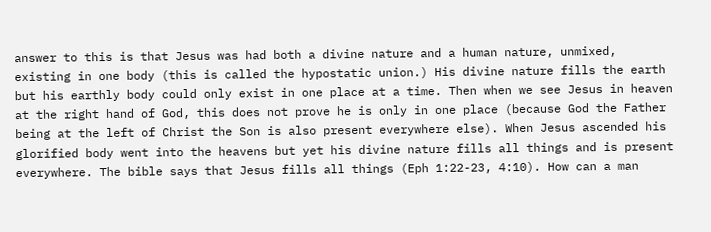answer to this is that Jesus was had both a divine nature and a human nature, unmixed, existing in one body (this is called the hypostatic union.) His divine nature fills the earth but his earthly body could only exist in one place at a time. Then when we see Jesus in heaven at the right hand of God, this does not prove he is only in one place (because God the Father being at the left of Christ the Son is also present everywhere else). When Jesus ascended his glorified body went into the heavens but yet his divine nature fills all things and is present everywhere. The bible says that Jesus fills all things (Eph 1:22-23, 4:10). How can a man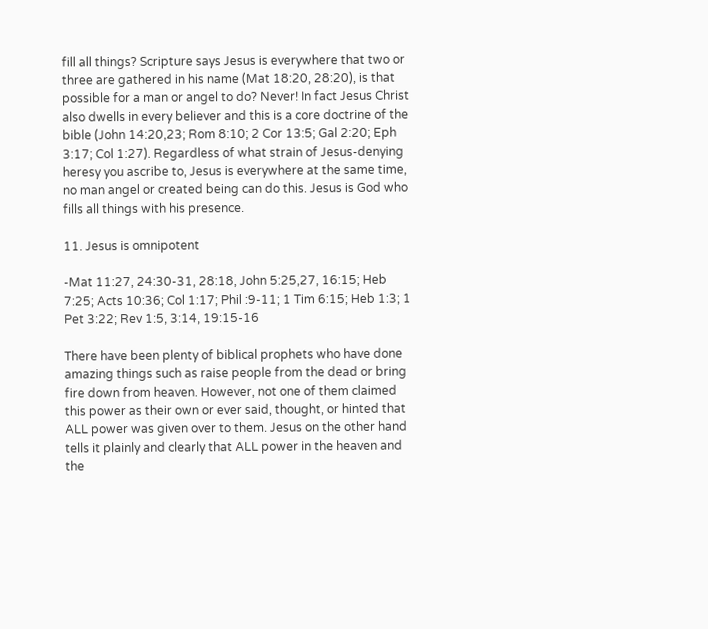fill all things? Scripture says Jesus is everywhere that two or three are gathered in his name (Mat 18:20, 28:20), is that possible for a man or angel to do? Never! In fact Jesus Christ also dwells in every believer and this is a core doctrine of the bible (John 14:20,23; Rom 8:10; 2 Cor 13:5; Gal 2:20; Eph 3:17; Col 1:27). Regardless of what strain of Jesus-denying heresy you ascribe to, Jesus is everywhere at the same time, no man angel or created being can do this. Jesus is God who fills all things with his presence.

11. Jesus is omnipotent

-Mat 11:27, 24:30-31, 28:18, John 5:25,27, 16:15; Heb 7:25; Acts 10:36; Col 1:17; Phil :9-11; 1 Tim 6:15; Heb 1:3; 1 Pet 3:22; Rev 1:5, 3:14, 19:15-16

There have been plenty of biblical prophets who have done amazing things such as raise people from the dead or bring fire down from heaven. However, not one of them claimed this power as their own or ever said, thought, or hinted that ALL power was given over to them. Jesus on the other hand tells it plainly and clearly that ALL power in the heaven and the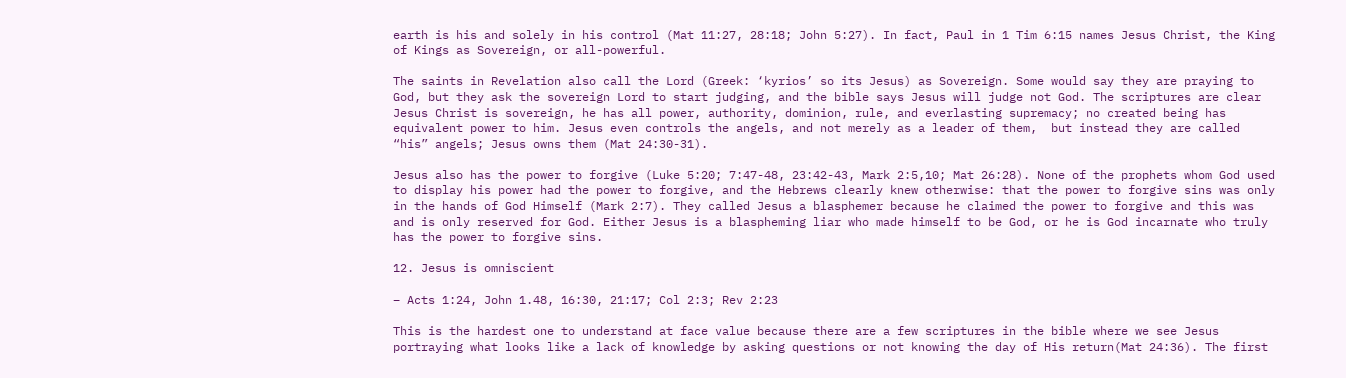earth is his and solely in his control (Mat 11:27, 28:18; John 5:27). In fact, Paul in 1 Tim 6:15 names Jesus Christ, the King of Kings as Sovereign, or all-powerful.

The saints in Revelation also call the Lord (Greek: ‘kyrios’ so its Jesus) as Sovereign. Some would say they are praying to God, but they ask the sovereign Lord to start judging, and the bible says Jesus will judge not God. The scriptures are clear Jesus Christ is sovereign, he has all power, authority, dominion, rule, and everlasting supremacy; no created being has equivalent power to him. Jesus even controls the angels, and not merely as a leader of them,  but instead they are called “his” angels; Jesus owns them (Mat 24:30-31).

Jesus also has the power to forgive (Luke 5:20; 7:47-48, 23:42-43, Mark 2:5,10; Mat 26:28). None of the prophets whom God used to display his power had the power to forgive, and the Hebrews clearly knew otherwise: that the power to forgive sins was only in the hands of God Himself (Mark 2:7). They called Jesus a blasphemer because he claimed the power to forgive and this was and is only reserved for God. Either Jesus is a blaspheming liar who made himself to be God, or he is God incarnate who truly has the power to forgive sins.

12. Jesus is omniscient

– Acts 1:24, John 1.48, 16:30, 21:17; Col 2:3; Rev 2:23

This is the hardest one to understand at face value because there are a few scriptures in the bible where we see Jesus portraying what looks like a lack of knowledge by asking questions or not knowing the day of His return(Mat 24:36). The first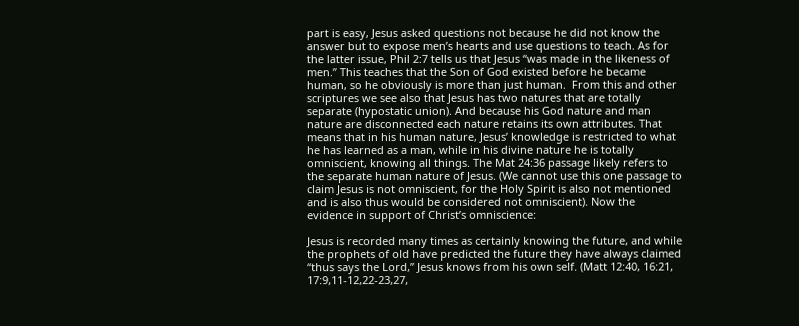part is easy, Jesus asked questions not because he did not know the answer but to expose men’s hearts and use questions to teach. As for the latter issue, Phil 2:7 tells us that Jesus “was made in the likeness of men.” This teaches that the Son of God existed before he became human, so he obviously is more than just human.  From this and other scriptures we see also that Jesus has two natures that are totally separate (hypostatic union). And because his God nature and man nature are disconnected each nature retains its own attributes. That means that in his human nature, Jesus’ knowledge is restricted to what he has learned as a man, while in his divine nature he is totally omniscient, knowing all things. The Mat 24:36 passage likely refers to the separate human nature of Jesus. (We cannot use this one passage to claim Jesus is not omniscient, for the Holy Spirit is also not mentioned and is also thus would be considered not omniscient). Now the evidence in support of Christ’s omniscience:

Jesus is recorded many times as certainly knowing the future, and while the prophets of old have predicted the future they have always claimed “thus says the Lord,” Jesus knows from his own self. (Matt 12:40, 16:21, 17:9,11-12,22-23,27,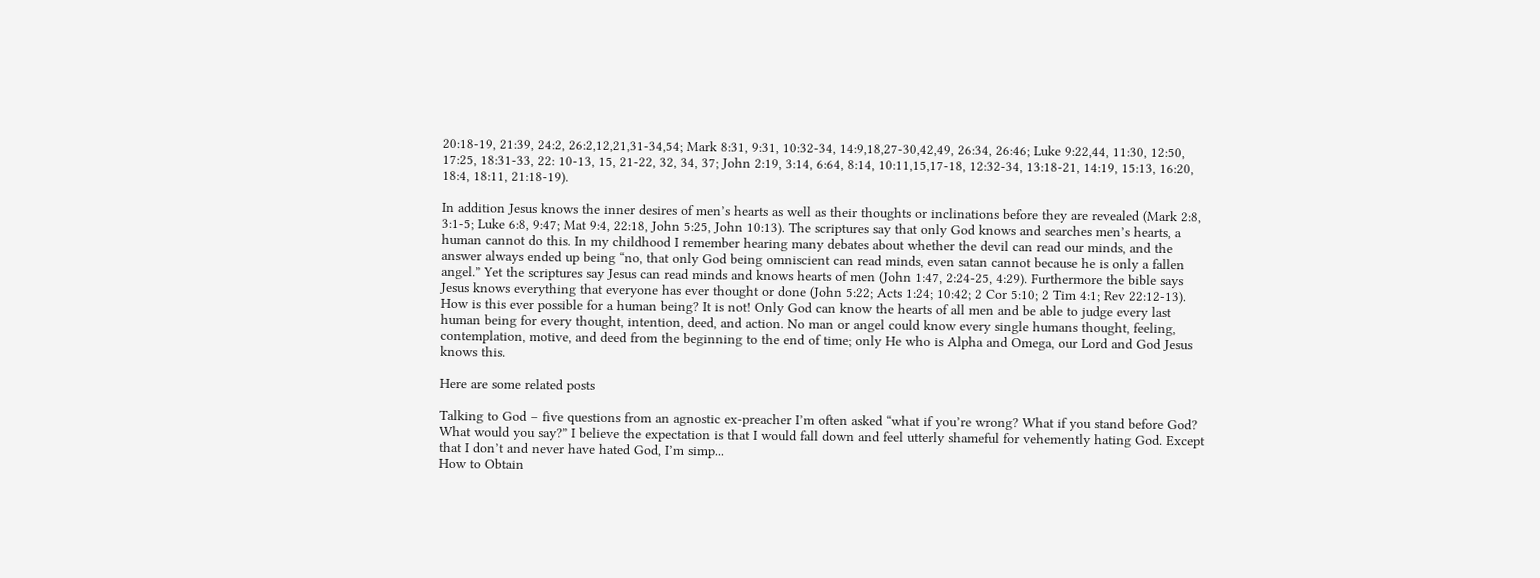20:18-19, 21:39, 24:2, 26:2,12,21,31-34,54; Mark 8:31, 9:31, 10:32-34, 14:9,18,27-30,42,49, 26:34, 26:46; Luke 9:22,44, 11:30, 12:50, 17:25, 18:31-33, 22: 10-13, 15, 21-22, 32, 34, 37; John 2:19, 3:14, 6:64, 8:14, 10:11,15,17-18, 12:32-34, 13:18-21, 14:19, 15:13, 16:20, 18:4, 18:11, 21:18-19).

In addition Jesus knows the inner desires of men’s hearts as well as their thoughts or inclinations before they are revealed (Mark 2:8, 3:1-5; Luke 6:8, 9:47; Mat 9:4, 22:18, John 5:25, John 10:13). The scriptures say that only God knows and searches men’s hearts, a human cannot do this. In my childhood I remember hearing many debates about whether the devil can read our minds, and the answer always ended up being “no, that only God being omniscient can read minds, even satan cannot because he is only a fallen angel.” Yet the scriptures say Jesus can read minds and knows hearts of men (John 1:47, 2:24-25, 4:29). Furthermore the bible says Jesus knows everything that everyone has ever thought or done (John 5:22; Acts 1:24; 10:42; 2 Cor 5:10; 2 Tim 4:1; Rev 22:12-13). How is this ever possible for a human being? It is not! Only God can know the hearts of all men and be able to judge every last human being for every thought, intention, deed, and action. No man or angel could know every single humans thought, feeling, contemplation, motive, and deed from the beginning to the end of time; only He who is Alpha and Omega, our Lord and God Jesus knows this.

Here are some related posts

Talking to God – five questions from an agnostic ex-preacher I’m often asked “what if you’re wrong? What if you stand before God? What would you say?” I believe the expectation is that I would fall down and feel utterly shameful for vehemently hating God. Except that I don’t and never have hated God, I’m simp...
How to Obtain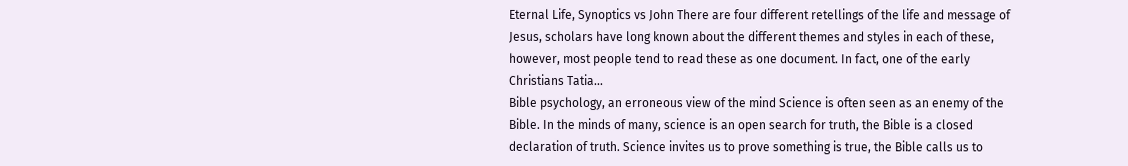Eternal Life, Synoptics vs John There are four different retellings of the life and message of Jesus, scholars have long known about the different themes and styles in each of these, however, most people tend to read these as one document. In fact, one of the early Christians Tatia...
Bible psychology, an erroneous view of the mind Science is often seen as an enemy of the Bible. In the minds of many, science is an open search for truth, the Bible is a closed declaration of truth. Science invites us to prove something is true, the Bible calls us to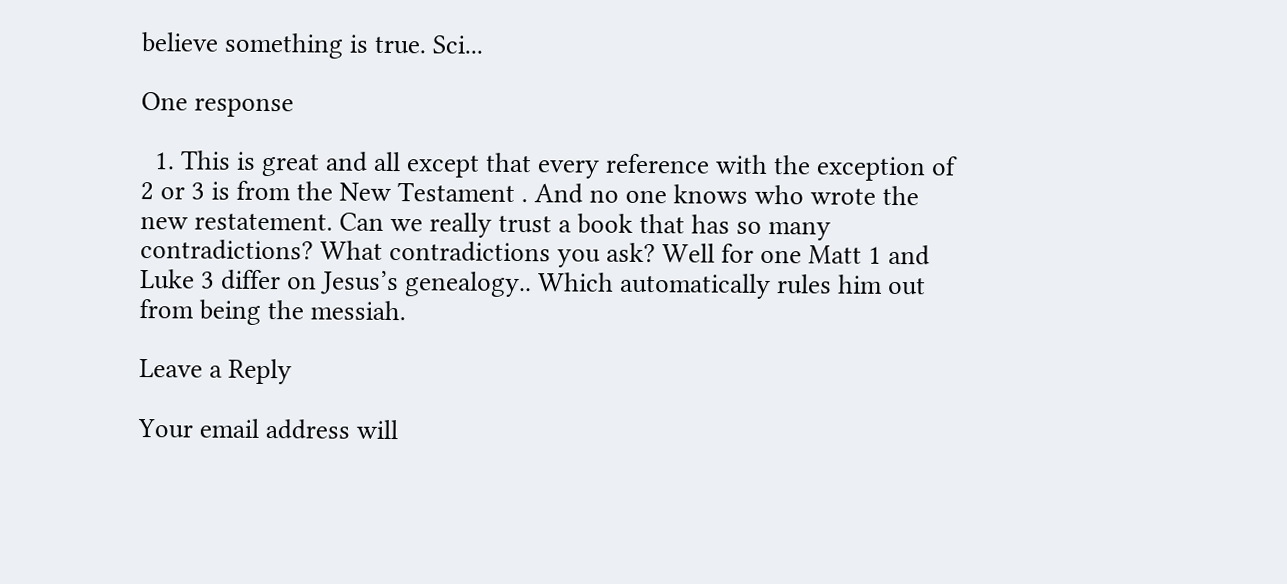believe something is true. Sci...

One response

  1. This is great and all except that every reference with the exception of 2 or 3 is from the New Testament . And no one knows who wrote the new restatement. Can we really trust a book that has so many contradictions? What contradictions you ask? Well for one Matt 1 and Luke 3 differ on Jesus’s genealogy.. Which automatically rules him out from being the messiah.

Leave a Reply

Your email address will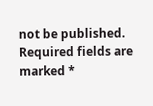not be published. Required fields are marked *